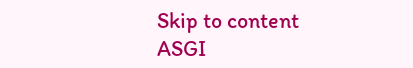Skip to content
ASGI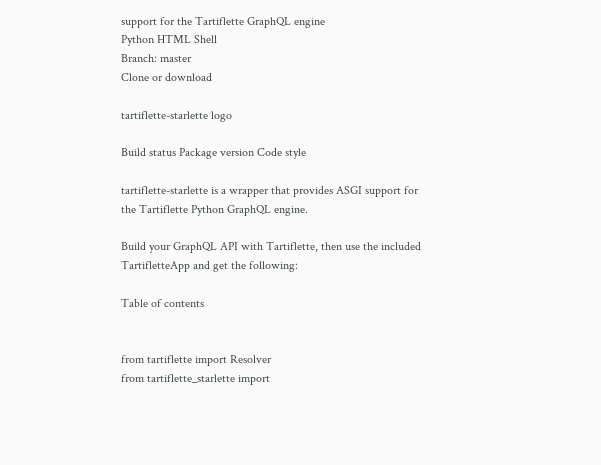support for the Tartiflette GraphQL engine
Python HTML Shell
Branch: master
Clone or download

tartiflette-starlette logo

Build status Package version Code style

tartiflette-starlette is a wrapper that provides ASGI support for the Tartiflette Python GraphQL engine.

Build your GraphQL API with Tartiflette, then use the included TartifletteApp and get the following:

Table of contents


from tartiflette import Resolver
from tartiflette_starlette import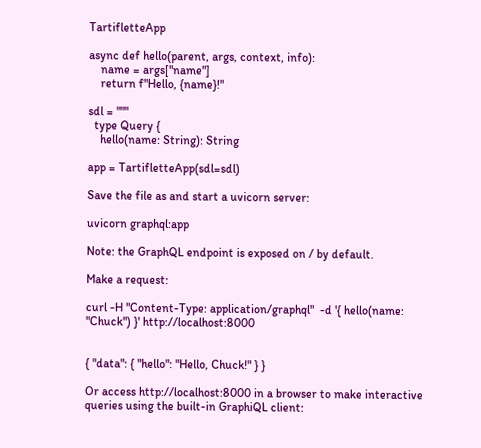TartifletteApp

async def hello(parent, args, context, info):
    name = args["name"]
    return f"Hello, {name}!"

sdl = """
  type Query {
    hello(name: String): String

app = TartifletteApp(sdl=sdl)

Save the file as and start a uvicorn server:

uvicorn graphql:app

Note: the GraphQL endpoint is exposed on / by default.

Make a request:

curl -H "Content-Type: application/graphql"  -d '{ hello(name: "Chuck") }' http://localhost:8000


{ "data": { "hello": "Hello, Chuck!" } }

Or access http://localhost:8000 in a browser to make interactive queries using the built-in GraphiQL client: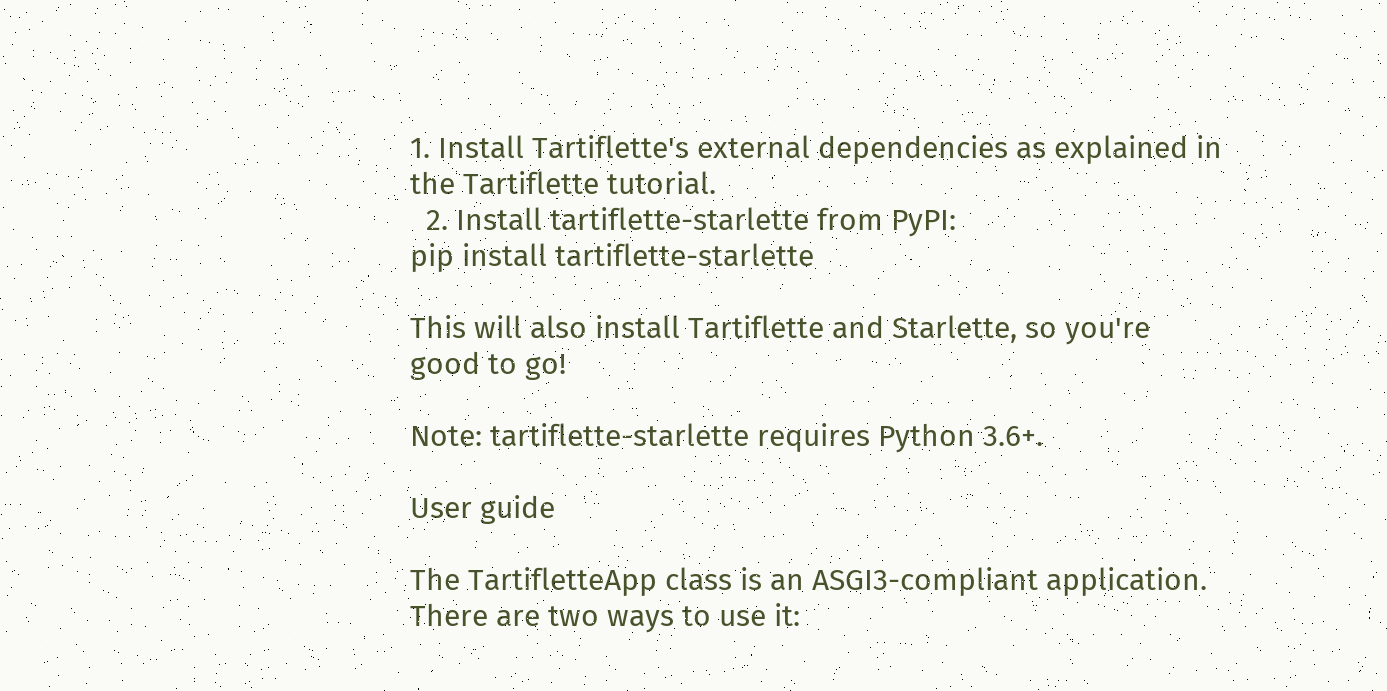1. Install Tartiflette's external dependencies as explained in the Tartiflette tutorial.
  2. Install tartiflette-starlette from PyPI:
pip install tartiflette-starlette

This will also install Tartiflette and Starlette, so you're good to go!

Note: tartiflette-starlette requires Python 3.6+.

User guide

The TartifletteApp class is an ASGI3-compliant application. There are two ways to use it: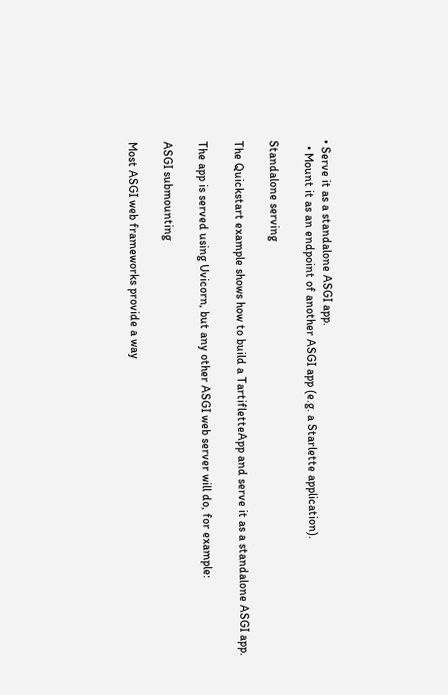• Serve it as a standalone ASGI app.
  • Mount it as an endpoint of another ASGI app (e.g. a Starlette application).

Standalone serving

The Quickstart example shows how to build a TartifletteApp and serve it as a standalone ASGI app.

The app is served using Uvicorn, but any other ASGI web server will do, for example:

ASGI submounting

Most ASGI web frameworks provide a way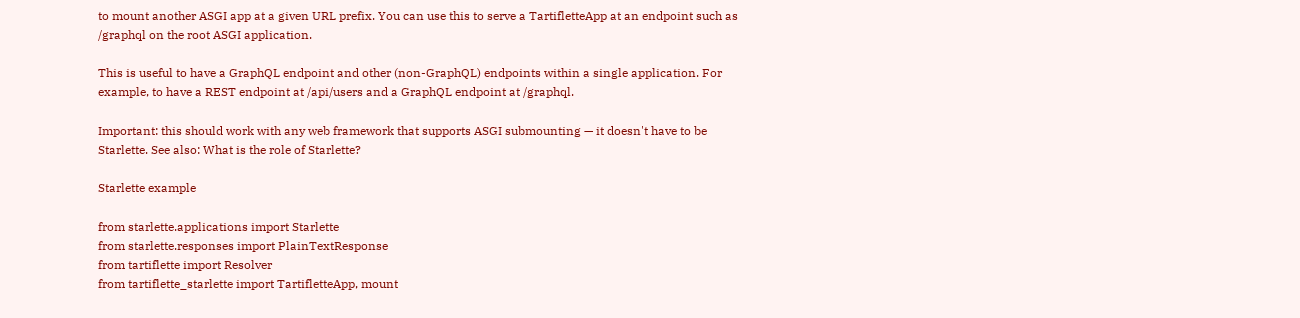to mount another ASGI app at a given URL prefix. You can use this to serve a TartifletteApp at an endpoint such as /graphql on the root ASGI application.

This is useful to have a GraphQL endpoint and other (non-GraphQL) endpoints within a single application. For example, to have a REST endpoint at /api/users and a GraphQL endpoint at /graphql.

Important: this should work with any web framework that supports ASGI submounting — it doesn't have to be Starlette. See also: What is the role of Starlette?

Starlette example

from starlette.applications import Starlette
from starlette.responses import PlainTextResponse
from tartiflette import Resolver
from tartiflette_starlette import TartifletteApp, mount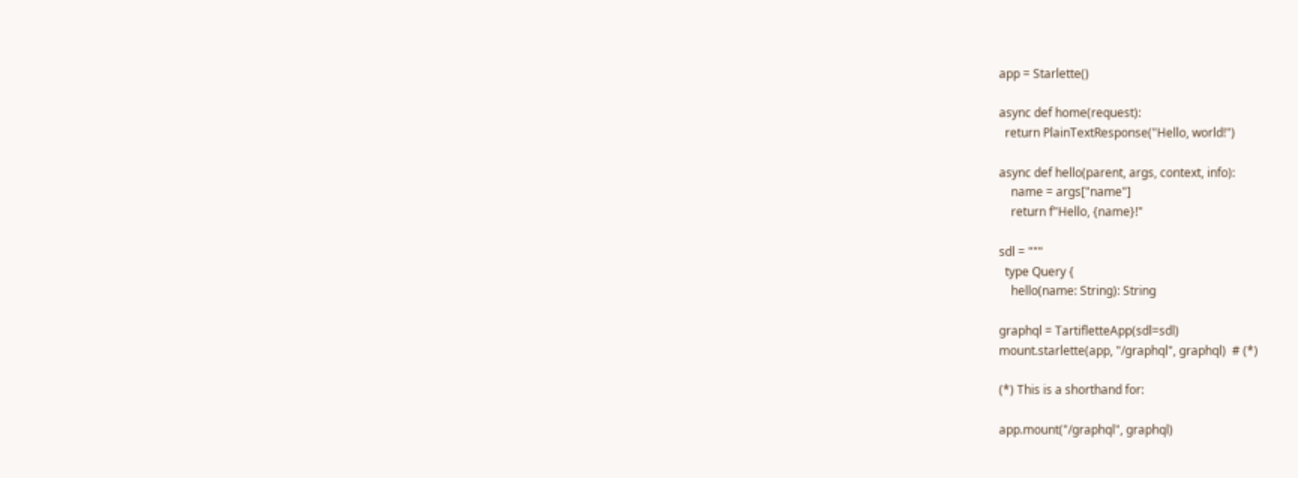app = Starlette()

async def home(request):
  return PlainTextResponse("Hello, world!")

async def hello(parent, args, context, info):
    name = args["name"]
    return f"Hello, {name}!"

sdl = """
  type Query {
    hello(name: String): String

graphql = TartifletteApp(sdl=sdl)
mount.starlette(app, "/graphql", graphql)  # (*)

(*) This is a shorthand for:

app.mount("/graphql", graphql)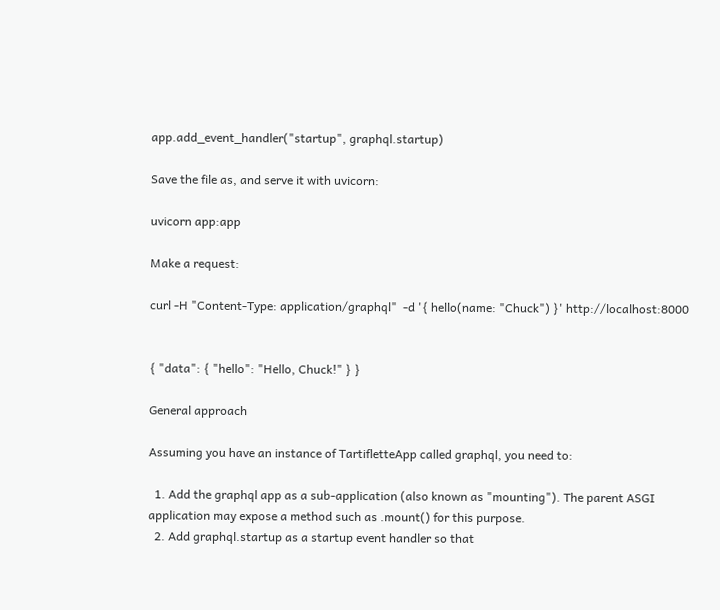app.add_event_handler("startup", graphql.startup)

Save the file as, and serve it with uvicorn:

uvicorn app:app

Make a request:

curl -H "Content-Type: application/graphql"  -d '{ hello(name: "Chuck") }' http://localhost:8000


{ "data": { "hello": "Hello, Chuck!" } }

General approach

Assuming you have an instance of TartifletteApp called graphql, you need to:

  1. Add the graphql app as a sub-application (also known as "mounting"). The parent ASGI application may expose a method such as .mount() for this purpose.
  2. Add graphql.startup as a startup event handler so that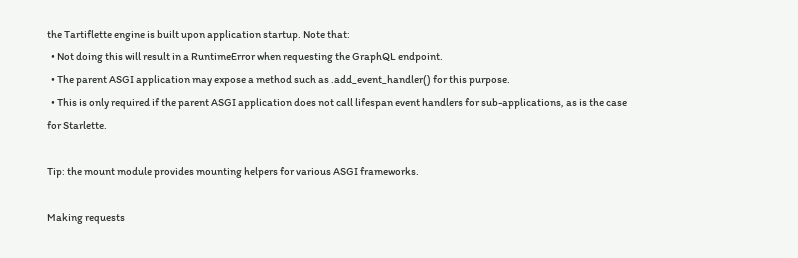the Tartiflette engine is built upon application startup. Note that:
  • Not doing this will result in a RuntimeError when requesting the GraphQL endpoint.
  • The parent ASGI application may expose a method such as .add_event_handler() for this purpose.
  • This is only required if the parent ASGI application does not call lifespan event handlers for sub-applications, as is the case for Starlette.

Tip: the mount module provides mounting helpers for various ASGI frameworks.

Making requests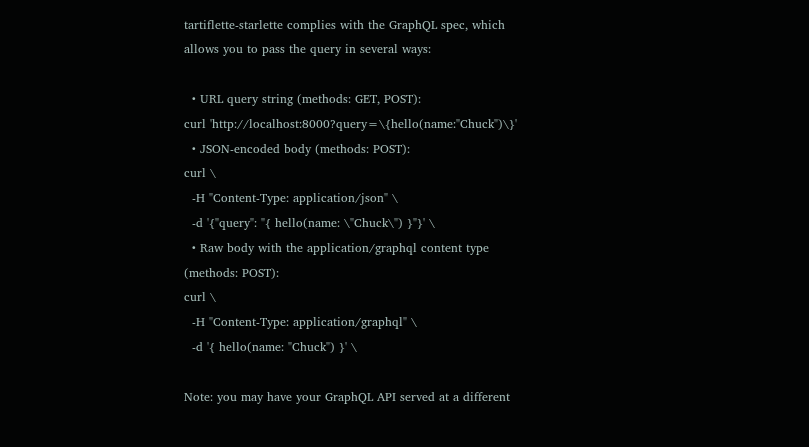tartiflette-starlette complies with the GraphQL spec, which allows you to pass the query in several ways:

  • URL query string (methods: GET, POST):
curl 'http://localhost:8000?query=\{hello(name:"Chuck")\}'
  • JSON-encoded body (methods: POST):
curl \
  -H "Content-Type: application/json" \
  -d '{"query": "{ hello(name: \"Chuck\") }"}' \
  • Raw body with the application/graphql content type (methods: POST):
curl \
  -H "Content-Type: application/graphql" \
  -d '{ hello(name: "Chuck") }' \

Note: you may have your GraphQL API served at a different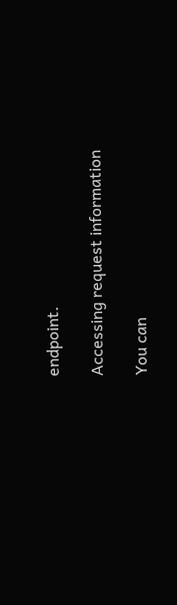endpoint.

Accessing request information

You can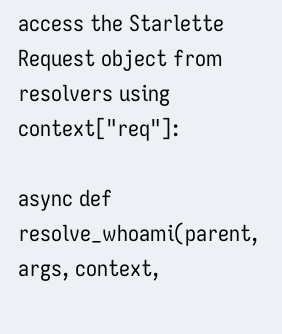access the Starlette Request object from resolvers using context["req"]:

async def resolve_whoami(parent, args, context,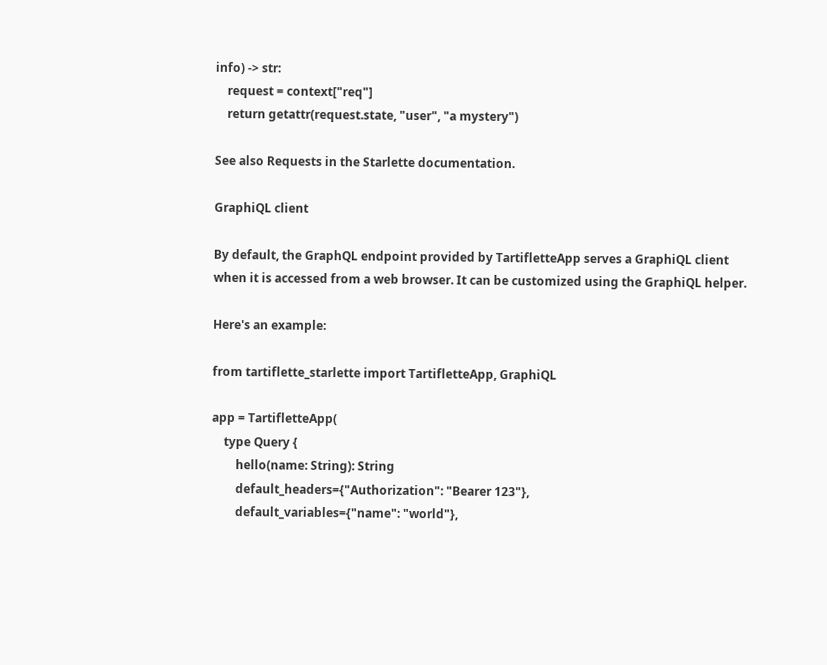info) -> str:
    request = context["req"]
    return getattr(request.state, "user", "a mystery")

See also Requests in the Starlette documentation.

GraphiQL client

By default, the GraphQL endpoint provided by TartifletteApp serves a GraphiQL client when it is accessed from a web browser. It can be customized using the GraphiQL helper.

Here's an example:

from tartiflette_starlette import TartifletteApp, GraphiQL

app = TartifletteApp(
    type Query {
        hello(name: String): String
        default_headers={"Authorization": "Bearer 123"},
        default_variables={"name": "world"},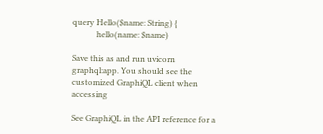query Hello($name: String) {
            hello(name: $name)

Save this as and run uvicorn graphql:app. You should see the customized GraphiQL client when accessing

See GraphiQL in the API reference for a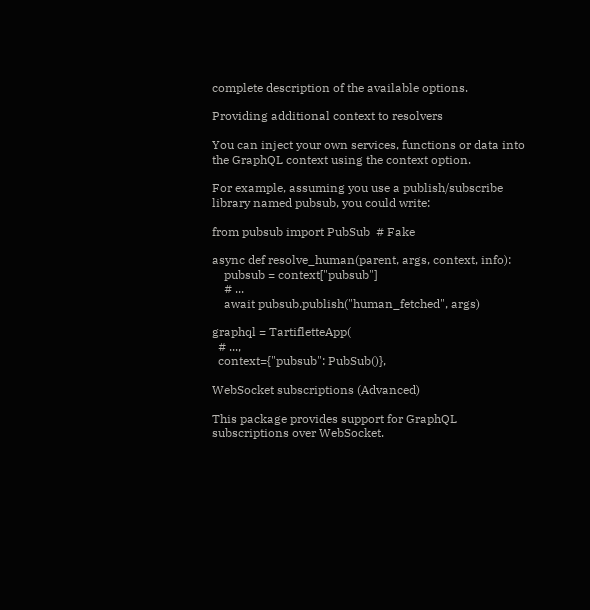complete description of the available options.

Providing additional context to resolvers

You can inject your own services, functions or data into the GraphQL context using the context option.

For example, assuming you use a publish/subscribe library named pubsub, you could write:

from pubsub import PubSub  # Fake

async def resolve_human(parent, args, context, info):
    pubsub = context["pubsub"]
    # ...
    await pubsub.publish("human_fetched", args)

graphql = TartifletteApp(
  # ...,
  context={"pubsub": PubSub()},

WebSocket subscriptions (Advanced)

This package provides support for GraphQL subscriptions over WebSocket.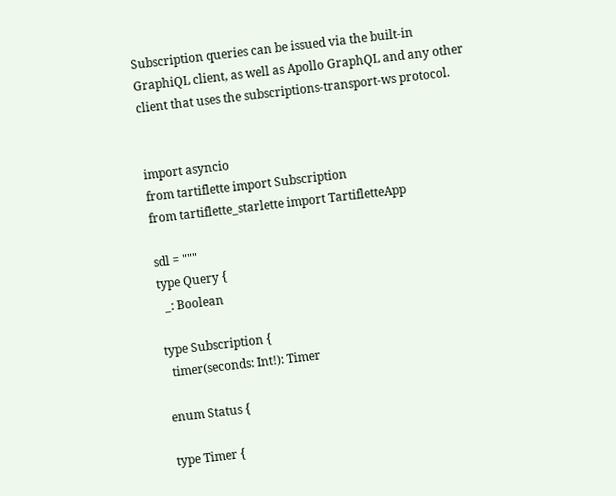Subscription queries can be issued via the built-in GraphiQL client, as well as Apollo GraphQL and any other client that uses the subscriptions-transport-ws protocol.


import asyncio
from tartiflette import Subscription
from tartiflette_starlette import TartifletteApp

sdl = """
type Query {
  _: Boolean

type Subscription {
  timer(seconds: Int!): Timer

enum Status {

type Timer {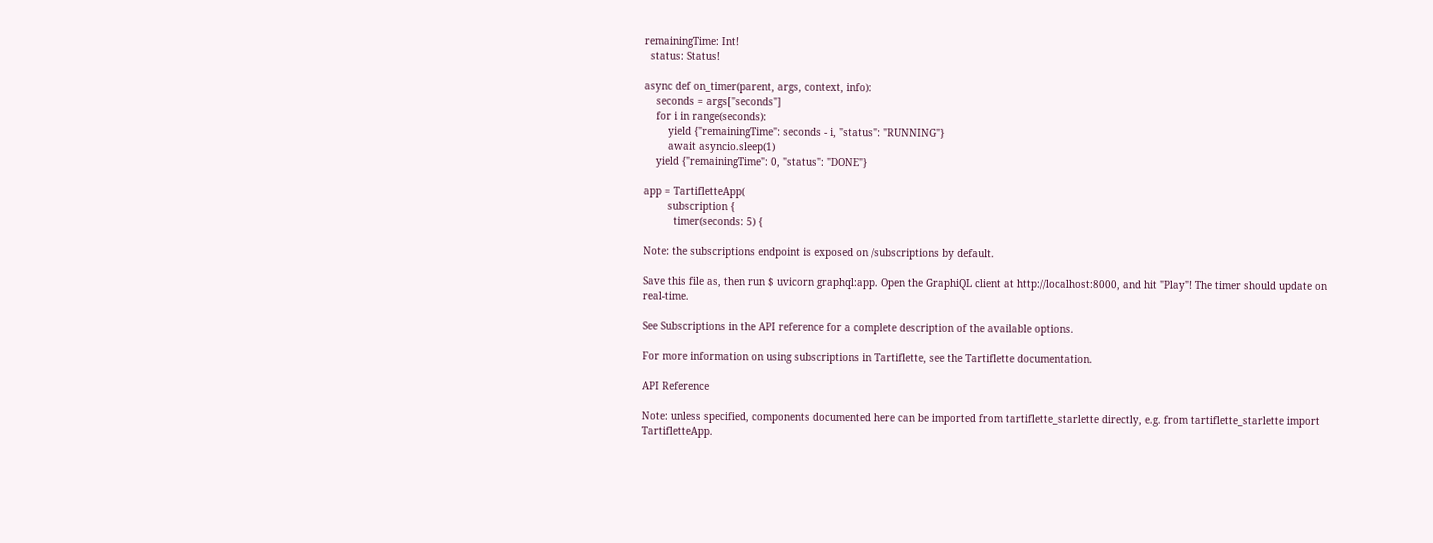remainingTime: Int!
  status: Status!

async def on_timer(parent, args, context, info):
    seconds = args["seconds"]
    for i in range(seconds):
        yield {"remainingTime": seconds - i, "status": "RUNNING"}
        await asyncio.sleep(1)
    yield {"remainingTime": 0, "status": "DONE"}

app = TartifletteApp(
        subscription {
          timer(seconds: 5) {

Note: the subscriptions endpoint is exposed on /subscriptions by default.

Save this file as, then run $ uvicorn graphql:app. Open the GraphiQL client at http://localhost:8000, and hit "Play"! The timer should update on real-time.

See Subscriptions in the API reference for a complete description of the available options.

For more information on using subscriptions in Tartiflette, see the Tartiflette documentation.

API Reference

Note: unless specified, components documented here can be imported from tartiflette_starlette directly, e.g. from tartiflette_starlette import TartifletteApp.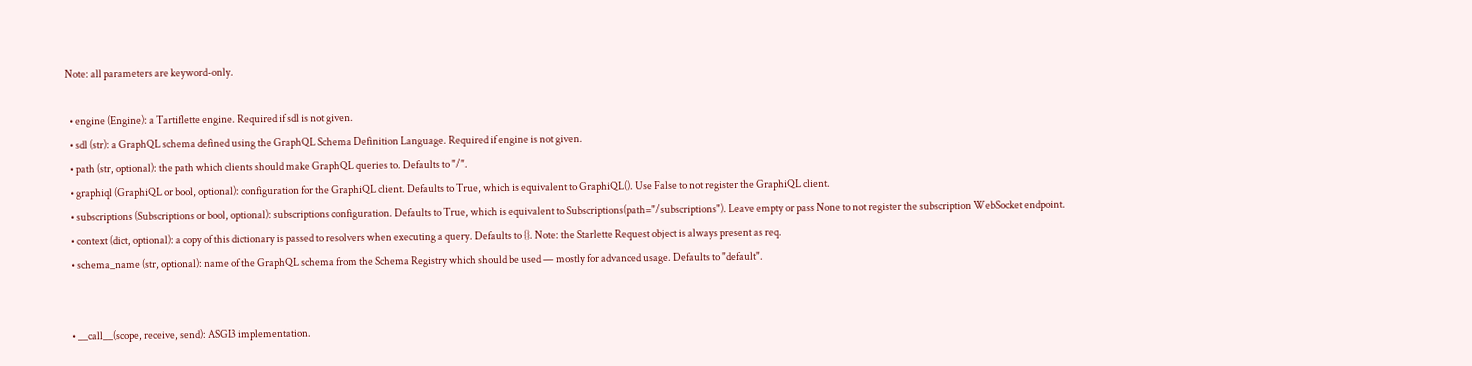Note: all parameters are keyword-only.

  • engine (Engine): a Tartiflette engine. Required if sdl is not given.
  • sdl (str): a GraphQL schema defined using the GraphQL Schema Definition Language. Required if engine is not given.
  • path (str, optional): the path which clients should make GraphQL queries to. Defaults to "/".
  • graphiql (GraphiQL or bool, optional): configuration for the GraphiQL client. Defaults to True, which is equivalent to GraphiQL(). Use False to not register the GraphiQL client.
  • subscriptions (Subscriptions or bool, optional): subscriptions configuration. Defaults to True, which is equivalent to Subscriptions(path="/subscriptions"). Leave empty or pass None to not register the subscription WebSocket endpoint.
  • context (dict, optional): a copy of this dictionary is passed to resolvers when executing a query. Defaults to {}. Note: the Starlette Request object is always present as req.
  • schema_name (str, optional): name of the GraphQL schema from the Schema Registry which should be used — mostly for advanced usage. Defaults to "default".


  • __call__(scope, receive, send): ASGI3 implementation.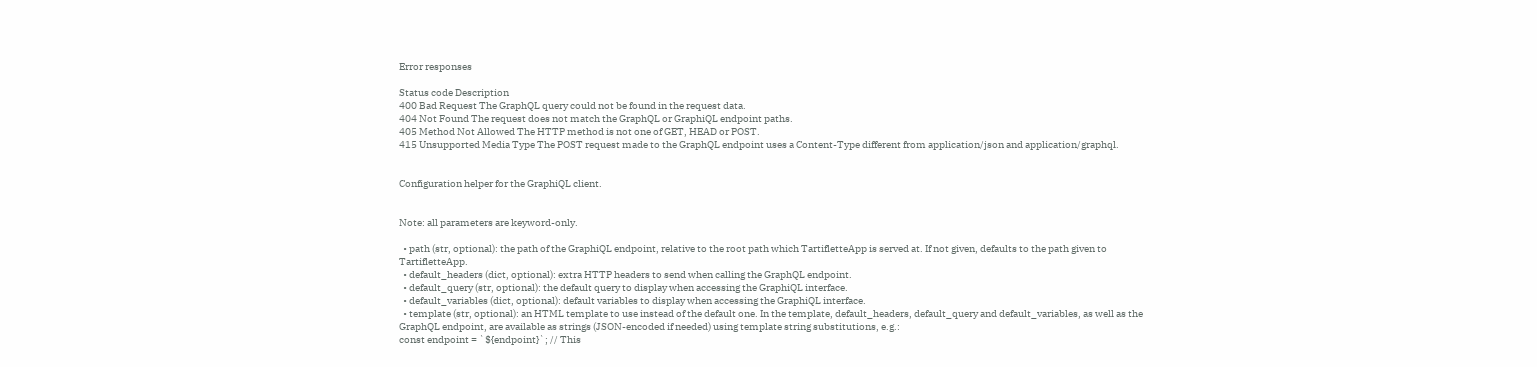Error responses

Status code Description
400 Bad Request The GraphQL query could not be found in the request data.
404 Not Found The request does not match the GraphQL or GraphiQL endpoint paths.
405 Method Not Allowed The HTTP method is not one of GET, HEAD or POST.
415 Unsupported Media Type The POST request made to the GraphQL endpoint uses a Content-Type different from application/json and application/graphql.


Configuration helper for the GraphiQL client.


Note: all parameters are keyword-only.

  • path (str, optional): the path of the GraphiQL endpoint, relative to the root path which TartifletteApp is served at. If not given, defaults to the path given to TartifletteApp.
  • default_headers (dict, optional): extra HTTP headers to send when calling the GraphQL endpoint.
  • default_query (str, optional): the default query to display when accessing the GraphiQL interface.
  • default_variables (dict, optional): default variables to display when accessing the GraphiQL interface.
  • template (str, optional): an HTML template to use instead of the default one. In the template, default_headers, default_query and default_variables, as well as the GraphQL endpoint, are available as strings (JSON-encoded if needed) using template string substitutions, e.g.:
const endpoint = `${endpoint}`; // This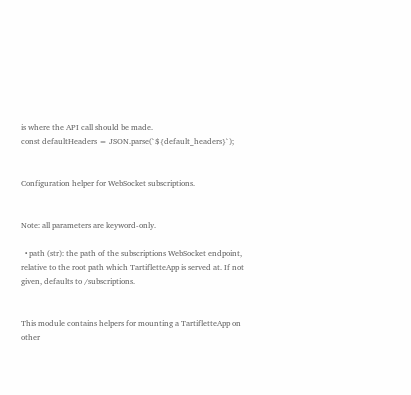is where the API call should be made.
const defaultHeaders = JSON.parse(`${default_headers}`);


Configuration helper for WebSocket subscriptions.


Note: all parameters are keyword-only.

  • path (str): the path of the subscriptions WebSocket endpoint, relative to the root path which TartifletteApp is served at. If not given, defaults to /subscriptions.


This module contains helpers for mounting a TartifletteApp on other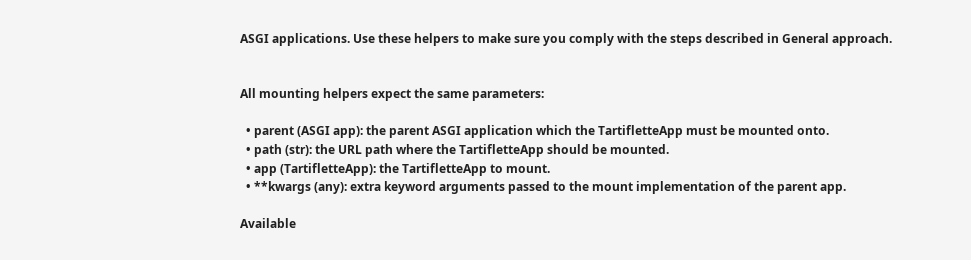ASGI applications. Use these helpers to make sure you comply with the steps described in General approach.


All mounting helpers expect the same parameters:

  • parent (ASGI app): the parent ASGI application which the TartifletteApp must be mounted onto.
  • path (str): the URL path where the TartifletteApp should be mounted.
  • app (TartifletteApp): the TartifletteApp to mount.
  • **kwargs (any): extra keyword arguments passed to the mount implementation of the parent app.

Available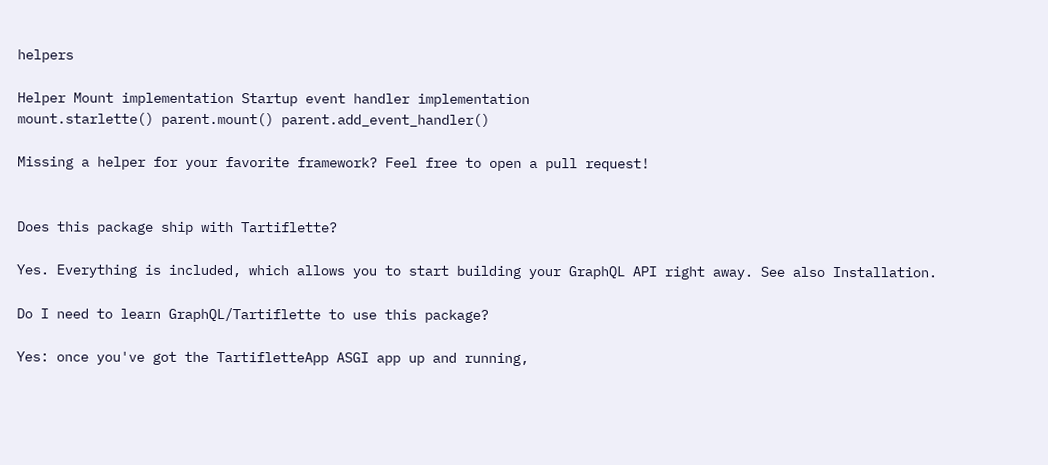helpers

Helper Mount implementation Startup event handler implementation
mount.starlette() parent.mount() parent.add_event_handler()

Missing a helper for your favorite framework? Feel free to open a pull request!


Does this package ship with Tartiflette?

Yes. Everything is included, which allows you to start building your GraphQL API right away. See also Installation.

Do I need to learn GraphQL/Tartiflette to use this package?

Yes: once you've got the TartifletteApp ASGI app up and running,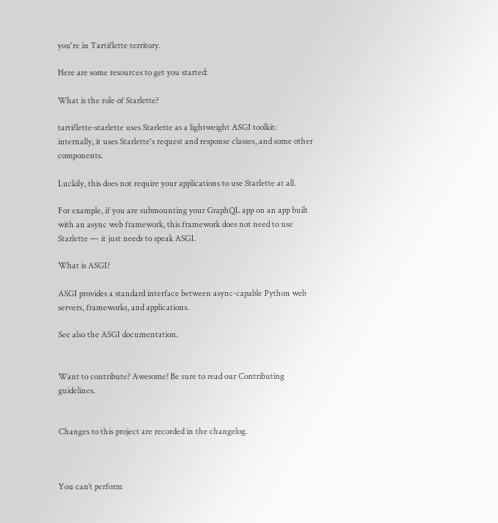you're in Tartiflette territory.

Here are some resources to get you started:

What is the role of Starlette?

tartiflette-starlette uses Starlette as a lightweight ASGI toolkit: internally, it uses Starlette's request and response classes, and some other components.

Luckily, this does not require your applications to use Starlette at all.

For example, if you are submounting your GraphQL app on an app built with an async web framework, this framework does not need to use Starlette — it just needs to speak ASGI.

What is ASGI?

ASGI provides a standard interface between async-capable Python web servers, frameworks, and applications.

See also the ASGI documentation.


Want to contribute? Awesome! Be sure to read our Contributing guidelines.


Changes to this project are recorded in the changelog.



You can’t perform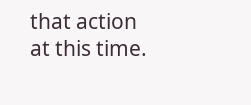that action at this time.